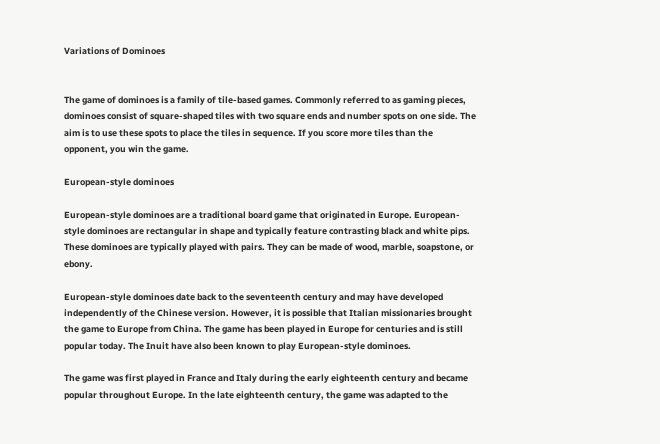Variations of Dominoes


The game of dominoes is a family of tile-based games. Commonly referred to as gaming pieces, dominoes consist of square-shaped tiles with two square ends and number spots on one side. The aim is to use these spots to place the tiles in sequence. If you score more tiles than the opponent, you win the game.

European-style dominoes

European-style dominoes are a traditional board game that originated in Europe. European-style dominoes are rectangular in shape and typically feature contrasting black and white pips. These dominoes are typically played with pairs. They can be made of wood, marble, soapstone, or ebony.

European-style dominoes date back to the seventeenth century and may have developed independently of the Chinese version. However, it is possible that Italian missionaries brought the game to Europe from China. The game has been played in Europe for centuries and is still popular today. The Inuit have also been known to play European-style dominoes.

The game was first played in France and Italy during the early eighteenth century and became popular throughout Europe. In the late eighteenth century, the game was adapted to the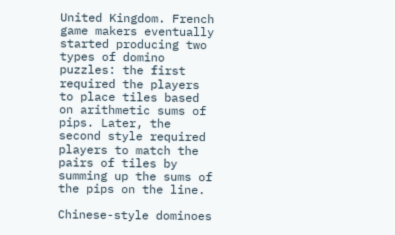United Kingdom. French game makers eventually started producing two types of domino puzzles: the first required the players to place tiles based on arithmetic sums of pips. Later, the second style required players to match the pairs of tiles by summing up the sums of the pips on the line.

Chinese-style dominoes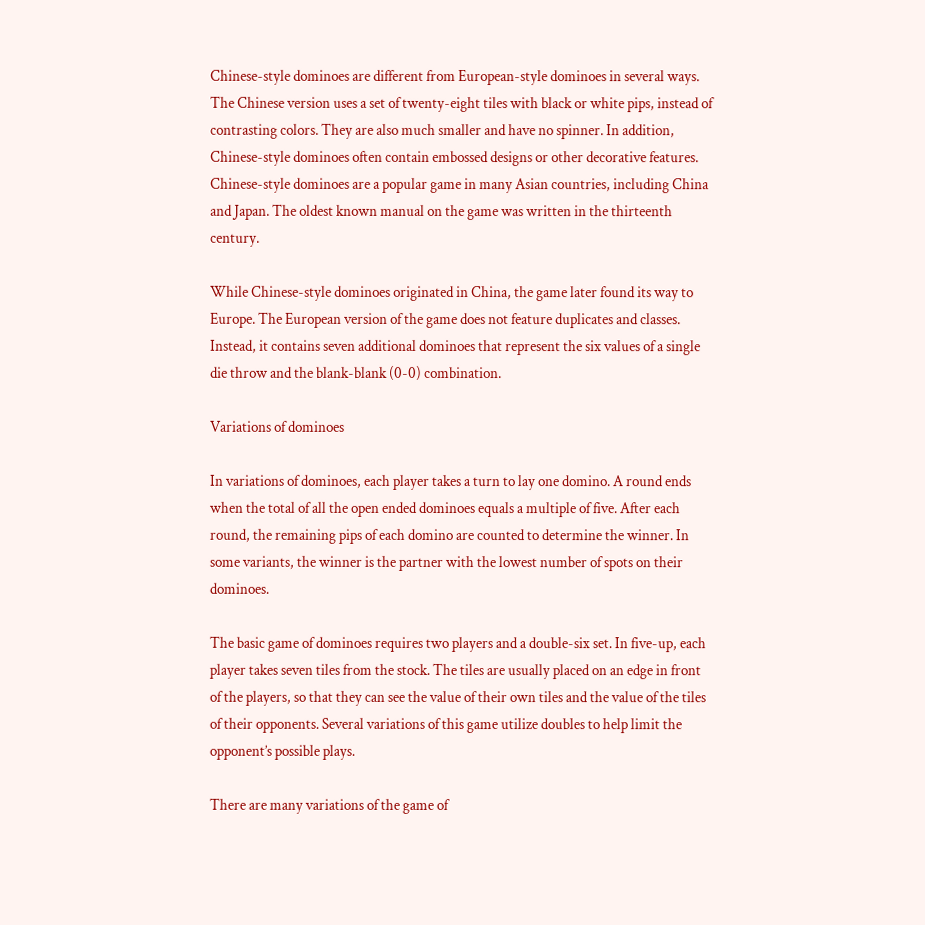Chinese-style dominoes are different from European-style dominoes in several ways. The Chinese version uses a set of twenty-eight tiles with black or white pips, instead of contrasting colors. They are also much smaller and have no spinner. In addition, Chinese-style dominoes often contain embossed designs or other decorative features. Chinese-style dominoes are a popular game in many Asian countries, including China and Japan. The oldest known manual on the game was written in the thirteenth century.

While Chinese-style dominoes originated in China, the game later found its way to Europe. The European version of the game does not feature duplicates and classes. Instead, it contains seven additional dominoes that represent the six values of a single die throw and the blank-blank (0-0) combination.

Variations of dominoes

In variations of dominoes, each player takes a turn to lay one domino. A round ends when the total of all the open ended dominoes equals a multiple of five. After each round, the remaining pips of each domino are counted to determine the winner. In some variants, the winner is the partner with the lowest number of spots on their dominoes.

The basic game of dominoes requires two players and a double-six set. In five-up, each player takes seven tiles from the stock. The tiles are usually placed on an edge in front of the players, so that they can see the value of their own tiles and the value of the tiles of their opponents. Several variations of this game utilize doubles to help limit the opponent’s possible plays.

There are many variations of the game of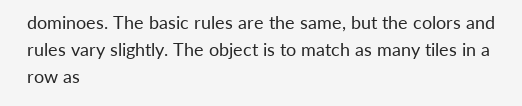dominoes. The basic rules are the same, but the colors and rules vary slightly. The object is to match as many tiles in a row as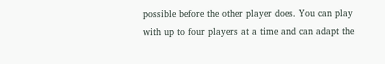possible before the other player does. You can play with up to four players at a time and can adapt the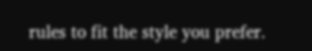rules to fit the style you prefer.